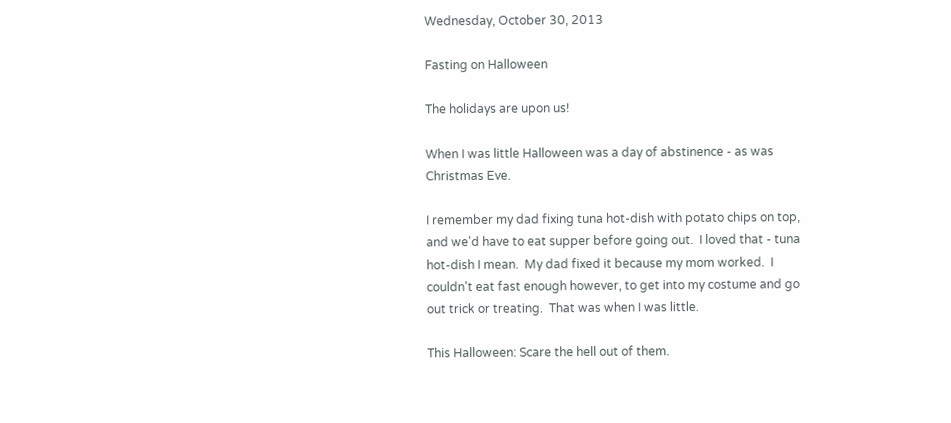Wednesday, October 30, 2013

Fasting on Halloween

The holidays are upon us!

When I was little Halloween was a day of abstinence - as was Christmas Eve.

I remember my dad fixing tuna hot-dish with potato chips on top, and we'd have to eat supper before going out.  I loved that - tuna hot-dish I mean.  My dad fixed it because my mom worked.  I couldn't eat fast enough however, to get into my costume and go out trick or treating.  That was when I was little.

This Halloween: Scare the hell out of them.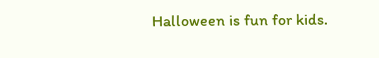Halloween is fun for kids.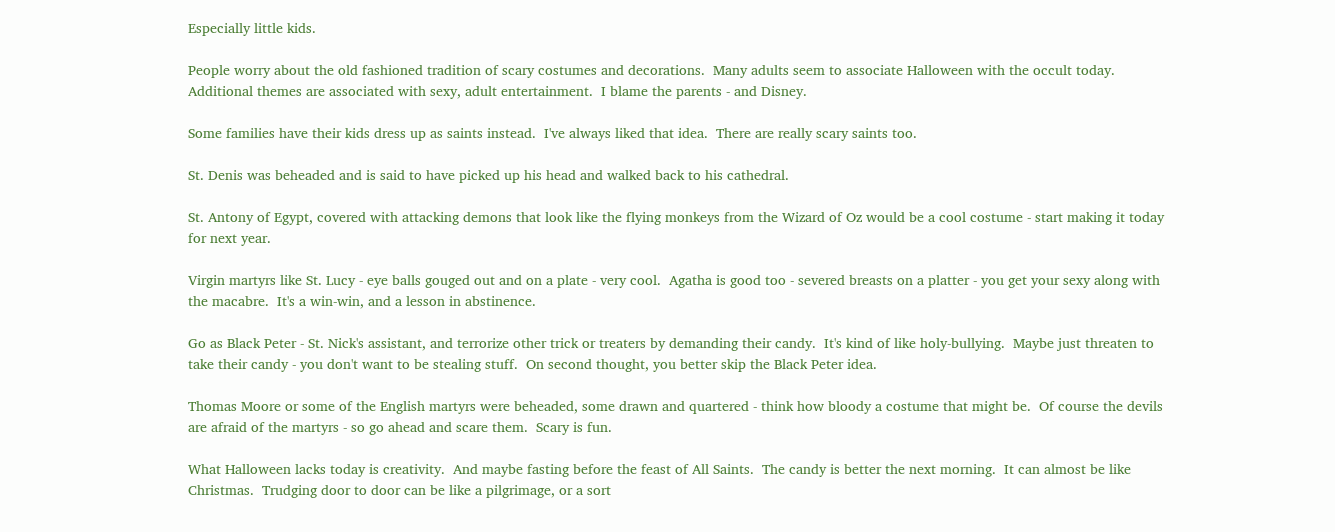Especially little kids.

People worry about the old fashioned tradition of scary costumes and decorations.  Many adults seem to associate Halloween with the occult today.  Additional themes are associated with sexy, adult entertainment.  I blame the parents - and Disney.

Some families have their kids dress up as saints instead.  I've always liked that idea.  There are really scary saints too.

St. Denis was beheaded and is said to have picked up his head and walked back to his cathedral.

St. Antony of Egypt, covered with attacking demons that look like the flying monkeys from the Wizard of Oz would be a cool costume - start making it today for next year.

Virgin martyrs like St. Lucy - eye balls gouged out and on a plate - very cool.  Agatha is good too - severed breasts on a platter - you get your sexy along with the macabre.  It's a win-win, and a lesson in abstinence.

Go as Black Peter - St. Nick's assistant, and terrorize other trick or treaters by demanding their candy.  It's kind of like holy-bullying.  Maybe just threaten to take their candy - you don't want to be stealing stuff.  On second thought, you better skip the Black Peter idea.

Thomas Moore or some of the English martyrs were beheaded, some drawn and quartered - think how bloody a costume that might be.  Of course the devils are afraid of the martyrs - so go ahead and scare them.  Scary is fun.

What Halloween lacks today is creativity.  And maybe fasting before the feast of All Saints.  The candy is better the next morning.  It can almost be like Christmas.  Trudging door to door can be like a pilgrimage, or a sort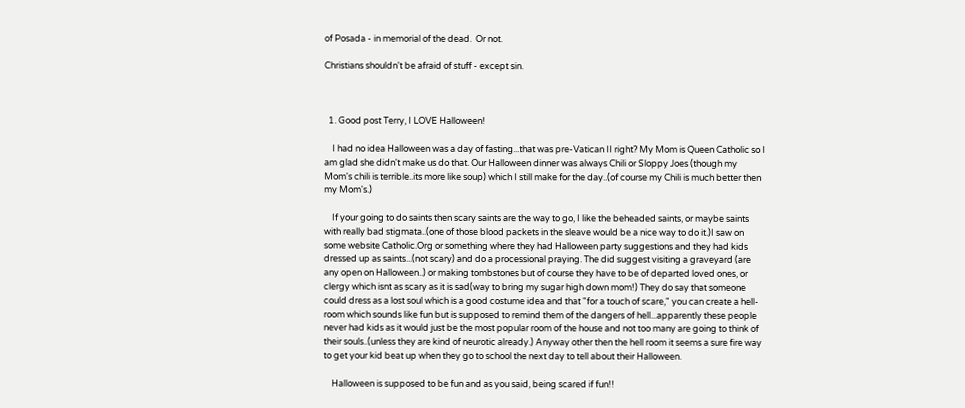of Posada - in memorial of the dead.  Or not.

Christians shouldn't be afraid of stuff - except sin.



  1. Good post Terry, I LOVE Halloween!

    I had no idea Halloween was a day of fasting...that was pre-Vatican II right? My Mom is Queen Catholic so I am glad she didn't make us do that. Our Halloween dinner was always Chili or Sloppy Joes (though my Mom's chili is terrible..its more like soup) which I still make for the day..(of course my Chili is much better then my Mom's.)

    If your going to do saints then scary saints are the way to go, I like the beheaded saints, or maybe saints with really bad stigmata..(one of those blood packets in the sleave would be a nice way to do it.)I saw on some website Catholic.Org or something where they had Halloween party suggestions and they had kids dressed up as saints...(not scary) and do a processional praying. The did suggest visiting a graveyard (are any open on Halloween..) or making tombstones but of course they have to be of departed loved ones, or clergy which isnt as scary as it is sad(way to bring my sugar high down mom!) They do say that someone could dress as a lost soul which is a good costume idea and that "for a touch of scare," you can create a hell-room which sounds like fun but is supposed to remind them of the dangers of hell...apparently these people never had kids as it would just be the most popular room of the house and not too many are going to think of their souls..(unless they are kind of neurotic already.) Anyway other then the hell room it seems a sure fire way to get your kid beat up when they go to school the next day to tell about their Halloween.

    Halloween is supposed to be fun and as you said, being scared if fun!!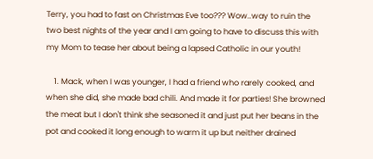Terry, you had to fast on Christmas Eve too??? Wow..way to ruin the two best nights of the year and I am going to have to discuss this with my Mom to tease her about being a lapsed Catholic in our youth!

    1. Mack, when I was younger, I had a friend who rarely cooked, and when she did, she made bad chili. And made it for parties! She browned the meat but I don't think she seasoned it and just put her beans in the pot and cooked it long enough to warm it up but neither drained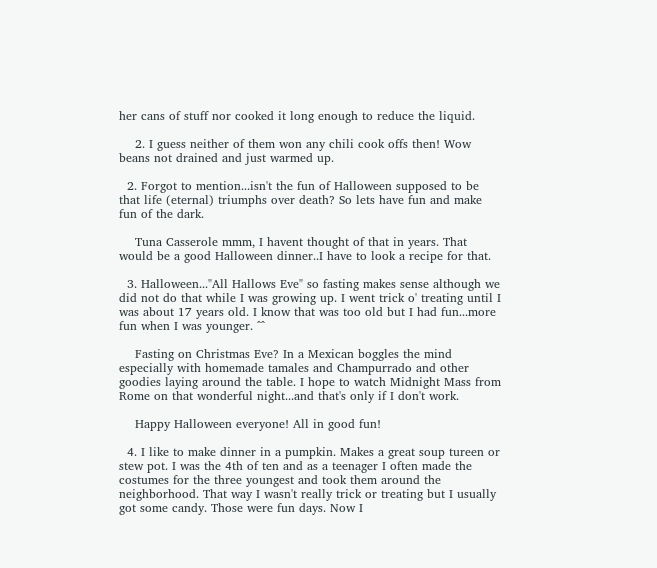her cans of stuff nor cooked it long enough to reduce the liquid.

    2. I guess neither of them won any chili cook offs then! Wow beans not drained and just warmed up.

  2. Forgot to mention...isn't the fun of Halloween supposed to be that life (eternal) triumphs over death? So lets have fun and make fun of the dark.

    Tuna Casserole mmm, I havent thought of that in years. That would be a good Halloween dinner..I have to look a recipe for that.

  3. Halloween..."All Hallows Eve" so fasting makes sense although we did not do that while I was growing up. I went trick o' treating until I was about 17 years old. I know that was too old but I had fun...more fun when I was younger. ^^

    Fasting on Christmas Eve? In a Mexican boggles the mind especially with homemade tamales and Champurrado and other goodies laying around the table. I hope to watch Midnight Mass from Rome on that wonderful night...and that's only if I don't work.

    Happy Halloween everyone! All in good fun!

  4. I like to make dinner in a pumpkin. Makes a great soup tureen or stew pot. I was the 4th of ten and as a teenager I often made the costumes for the three youngest and took them around the neighborhood. That way I wasn't really trick or treating but I usually got some candy. Those were fun days. Now I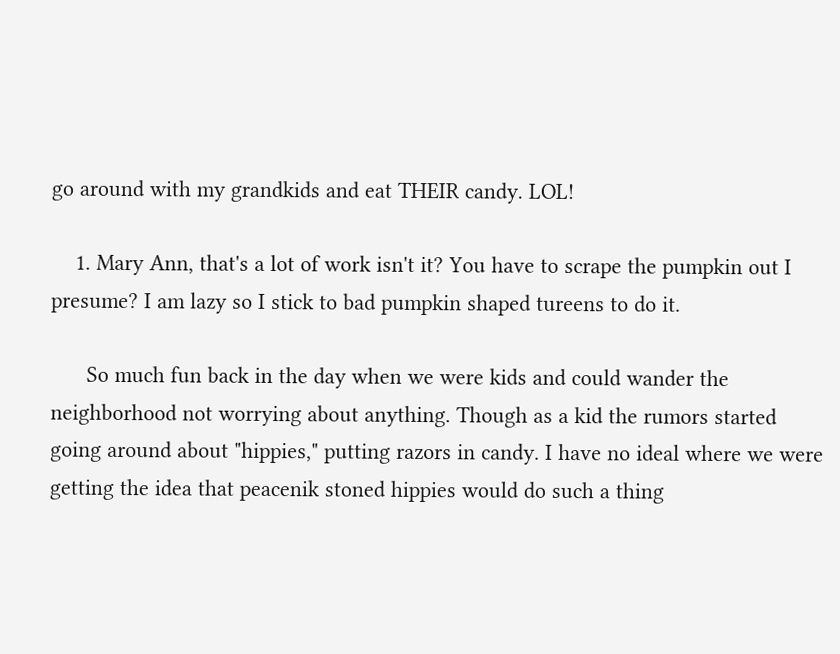go around with my grandkids and eat THEIR candy. LOL!

    1. Mary Ann, that's a lot of work isn't it? You have to scrape the pumpkin out I presume? I am lazy so I stick to bad pumpkin shaped tureens to do it.

      So much fun back in the day when we were kids and could wander the neighborhood not worrying about anything. Though as a kid the rumors started going around about "hippies," putting razors in candy. I have no ideal where we were getting the idea that peacenik stoned hippies would do such a thing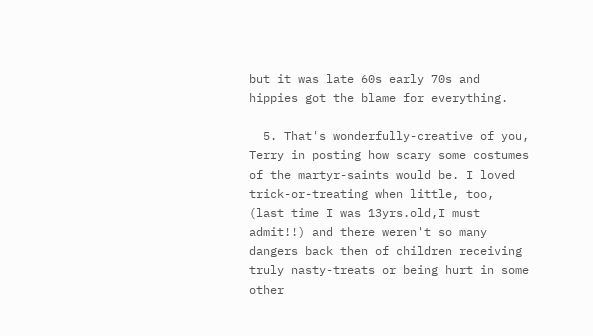but it was late 60s early 70s and hippies got the blame for everything.

  5. That's wonderfully-creative of you, Terry in posting how scary some costumes of the martyr-saints would be. I loved trick-or-treating when little, too, (last time I was 13yrs.old,I must admit!!) and there weren't so many dangers back then of children receiving truly nasty-treats or being hurt in some other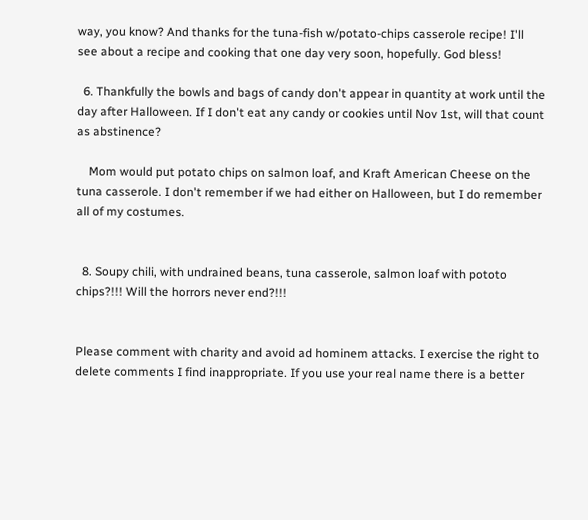way, you know? And thanks for the tuna-fish w/potato-chips casserole recipe! I'll see about a recipe and cooking that one day very soon, hopefully. God bless!

  6. Thankfully the bowls and bags of candy don't appear in quantity at work until the day after Halloween. If I don't eat any candy or cookies until Nov 1st, will that count as abstinence?

    Mom would put potato chips on salmon loaf, and Kraft American Cheese on the tuna casserole. I don't remember if we had either on Halloween, but I do remember all of my costumes.


  8. Soupy chili, with undrained beans, tuna casserole, salmon loaf with pototo chips?!!! Will the horrors never end?!!!


Please comment with charity and avoid ad hominem attacks. I exercise the right to delete comments I find inappropriate. If you use your real name there is a better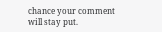chance your comment will stay put.